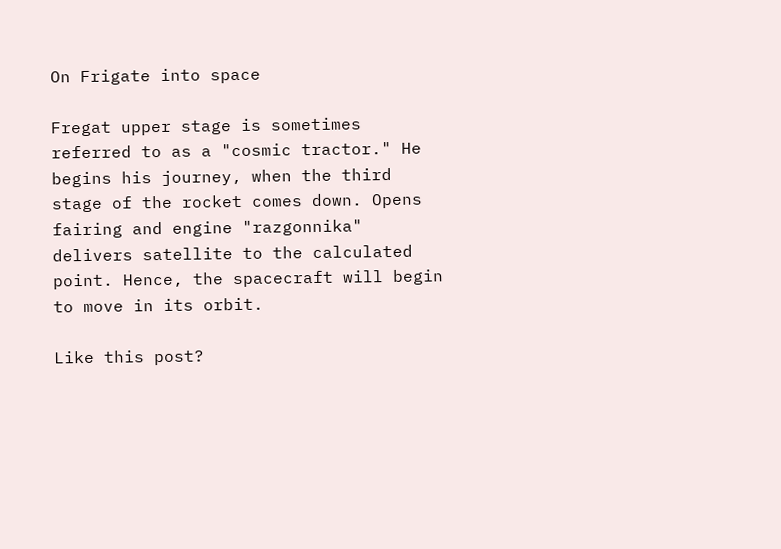On Frigate into space

Fregat upper stage is sometimes referred to as a "cosmic tractor." He begins his journey, when the third stage of the rocket comes down. Opens fairing and engine "razgonnika" delivers satellite to the calculated point. Hence, the spacecraft will begin to move in its orbit.

Like this post?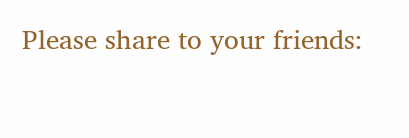Please share to your friends: